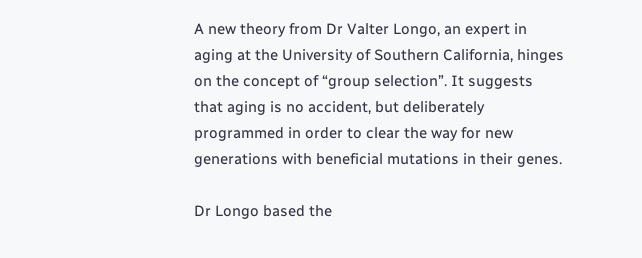A new theory from Dr Valter Longo, an expert in aging at the University of Southern California, hinges on the concept of “group selection”. It suggests that aging is no accident, but deliberately programmed in order to clear the way for new generations with beneficial mutations in their genes.

Dr Longo based the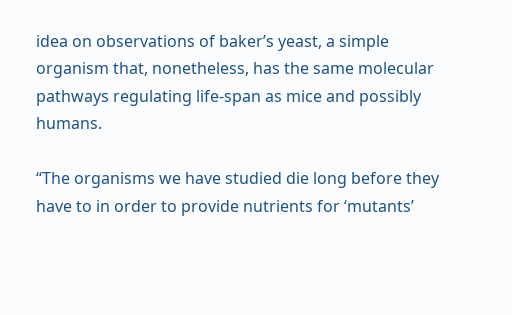idea on observations of baker’s yeast, a simple organism that, nonetheless, has the same molecular pathways regulating life-span as mice and possibly humans.

“The organisms we have studied die long before they have to in order to provide nutrients for ‘mutants’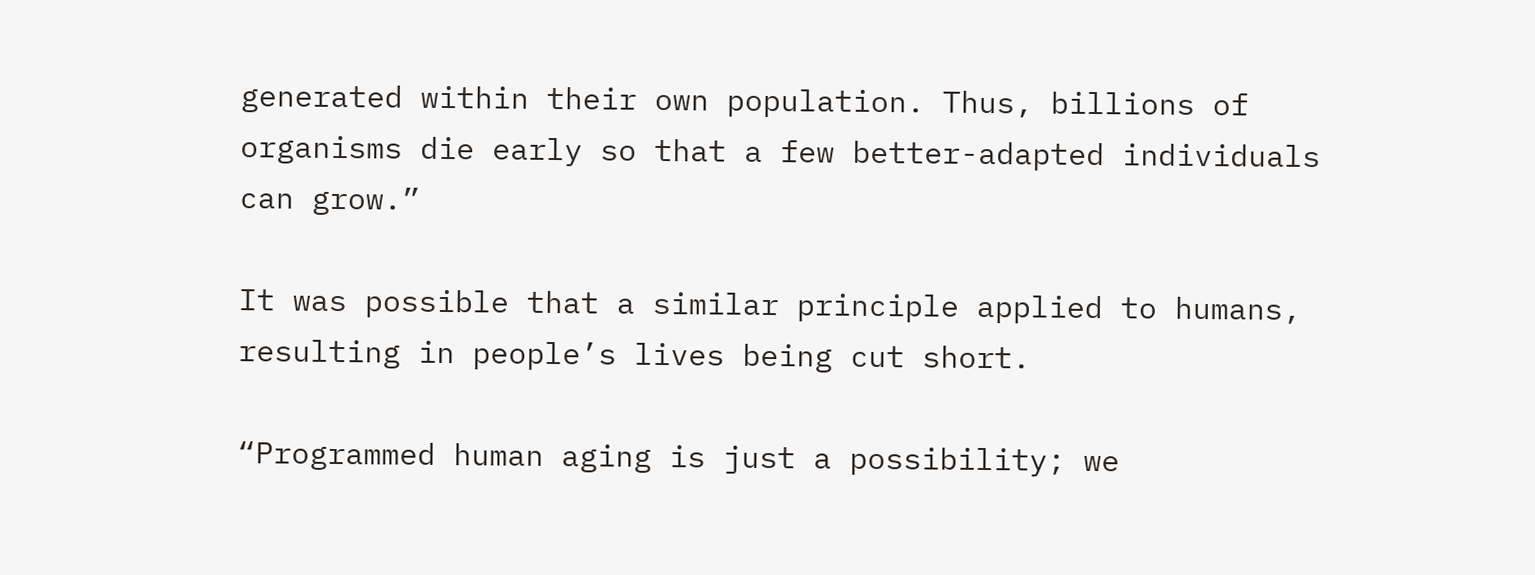generated within their own population. Thus, billions of organisms die early so that a few better-adapted individuals can grow.”

It was possible that a similar principle applied to humans, resulting in people’s lives being cut short.

“Programmed human aging is just a possibility; we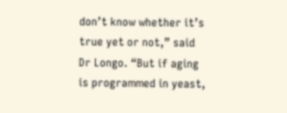don’t know whether it’s true yet or not,” said Dr Longo. “But if aging is programmed in yeast,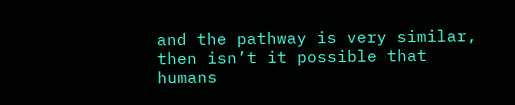and the pathway is very similar, then isn’t it possible that humans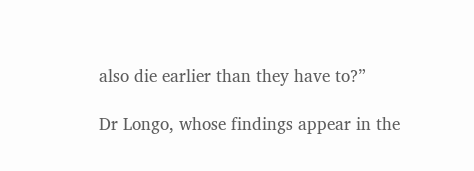also die earlier than they have to?”

Dr Longo, whose findings appear in the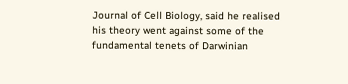Journal of Cell Biology, said he realised his theory went against some of the fundamental tenets of Darwinian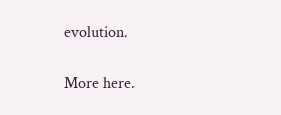evolution.

More here.